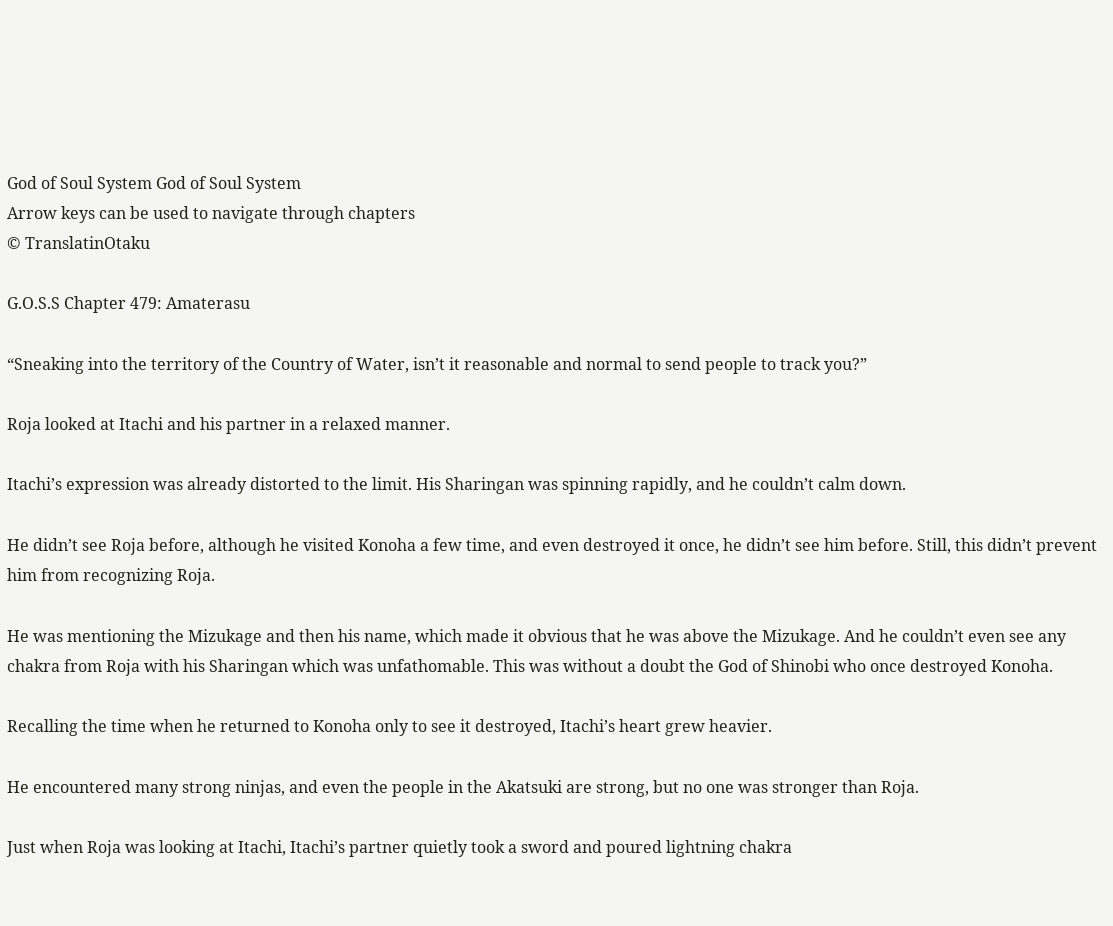God of Soul System God of Soul System
Arrow keys can be used to navigate through chapters
© TranslatinOtaku

G.O.S.S Chapter 479: Amaterasu

“Sneaking into the territory of the Country of Water, isn’t it reasonable and normal to send people to track you?”

Roja looked at Itachi and his partner in a relaxed manner.

Itachi’s expression was already distorted to the limit. His Sharingan was spinning rapidly, and he couldn’t calm down.

He didn’t see Roja before, although he visited Konoha a few time, and even destroyed it once, he didn’t see him before. Still, this didn’t prevent him from recognizing Roja.

He was mentioning the Mizukage and then his name, which made it obvious that he was above the Mizukage. And he couldn’t even see any chakra from Roja with his Sharingan which was unfathomable. This was without a doubt the God of Shinobi who once destroyed Konoha.

Recalling the time when he returned to Konoha only to see it destroyed, Itachi’s heart grew heavier.

He encountered many strong ninjas, and even the people in the Akatsuki are strong, but no one was stronger than Roja.

Just when Roja was looking at Itachi, Itachi’s partner quietly took a sword and poured lightning chakra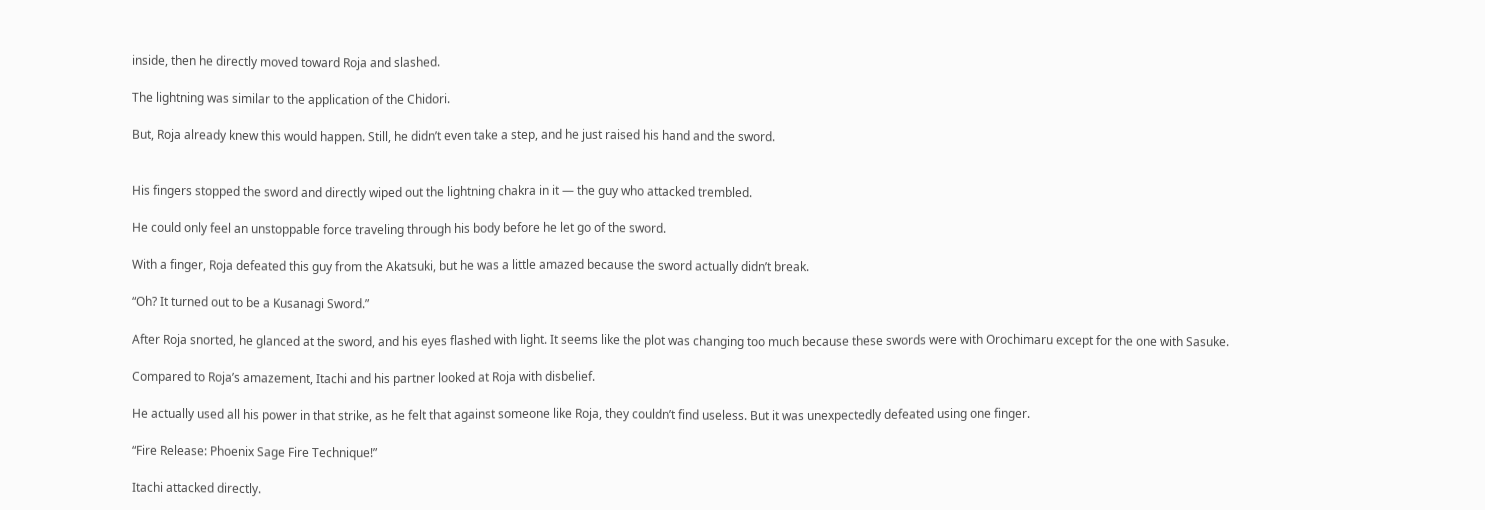inside, then he directly moved toward Roja and slashed.

The lightning was similar to the application of the Chidori.

But, Roja already knew this would happen. Still, he didn’t even take a step, and he just raised his hand and the sword.


His fingers stopped the sword and directly wiped out the lightning chakra in it — the guy who attacked trembled.

He could only feel an unstoppable force traveling through his body before he let go of the sword.

With a finger, Roja defeated this guy from the Akatsuki, but he was a little amazed because the sword actually didn’t break.

“Oh? It turned out to be a Kusanagi Sword.”

After Roja snorted, he glanced at the sword, and his eyes flashed with light. It seems like the plot was changing too much because these swords were with Orochimaru except for the one with Sasuke.

Compared to Roja’s amazement, Itachi and his partner looked at Roja with disbelief.

He actually used all his power in that strike, as he felt that against someone like Roja, they couldn’t find useless. But it was unexpectedly defeated using one finger.

“Fire Release: Phoenix Sage Fire Technique!”

Itachi attacked directly.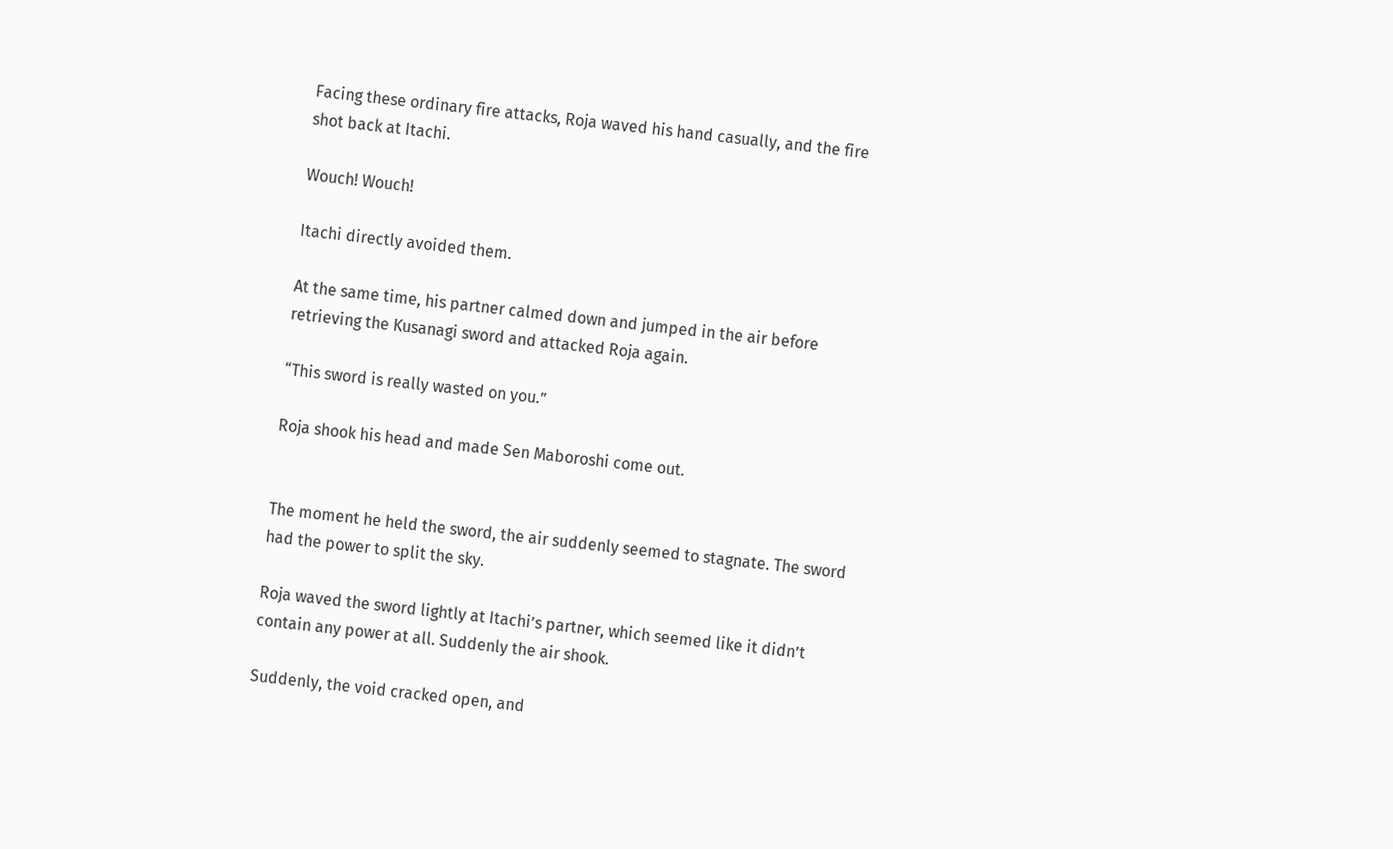Facing these ordinary fire attacks, Roja waved his hand casually, and the fire shot back at Itachi.

Wouch! Wouch!

Itachi directly avoided them.

At the same time, his partner calmed down and jumped in the air before retrieving the Kusanagi sword and attacked Roja again.

“This sword is really wasted on you.”

Roja shook his head and made Sen Maboroshi come out.


The moment he held the sword, the air suddenly seemed to stagnate. The sword had the power to split the sky.

Roja waved the sword lightly at Itachi’s partner, which seemed like it didn’t contain any power at all. Suddenly the air shook.

Suddenly, the void cracked open, and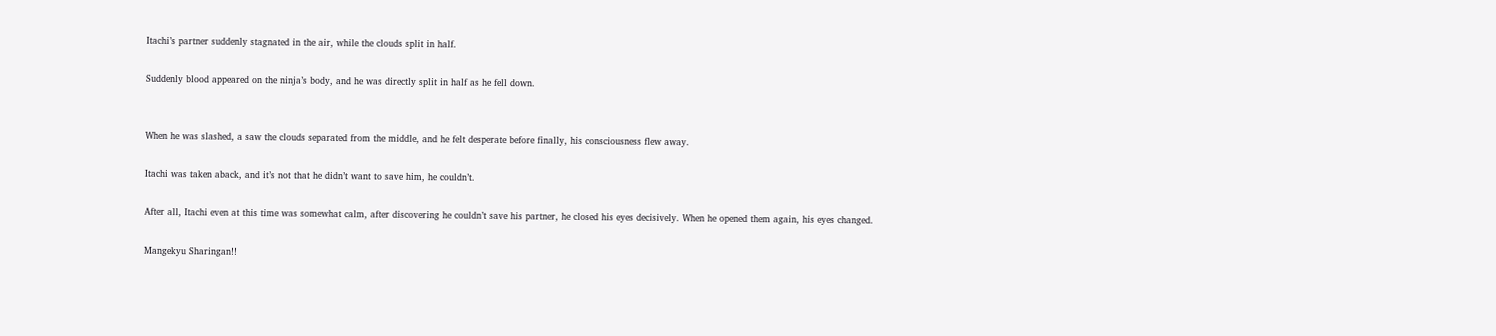Itachi’s partner suddenly stagnated in the air, while the clouds split in half.

Suddenly blood appeared on the ninja’s body, and he was directly split in half as he fell down.


When he was slashed, a saw the clouds separated from the middle, and he felt desperate before finally, his consciousness flew away.

Itachi was taken aback, and it’s not that he didn’t want to save him, he couldn’t.

After all, Itachi even at this time was somewhat calm, after discovering he couldn’t save his partner, he closed his eyes decisively. When he opened them again, his eyes changed.

Mangekyu Sharingan!!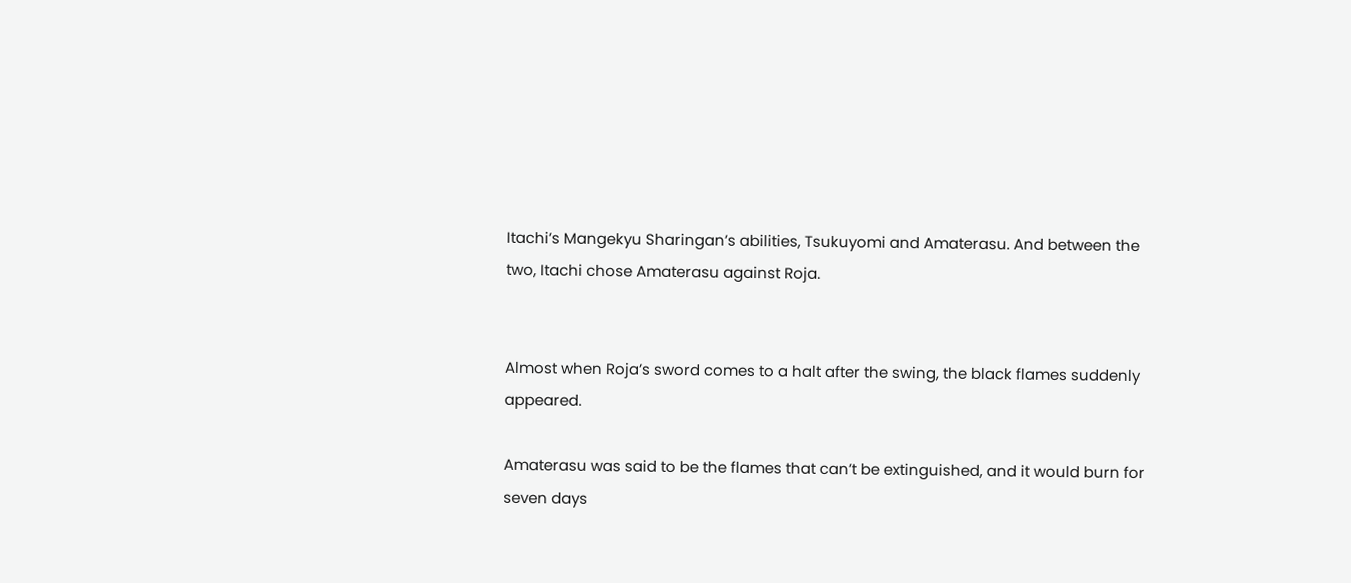Itachi’s Mangekyu Sharingan’s abilities, Tsukuyomi and Amaterasu. And between the two, Itachi chose Amaterasu against Roja.


Almost when Roja’s sword comes to a halt after the swing, the black flames suddenly appeared.

Amaterasu was said to be the flames that can’t be extinguished, and it would burn for seven days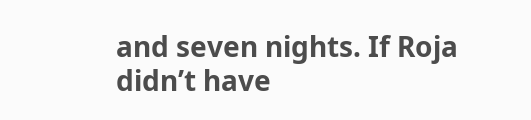and seven nights. If Roja didn’t have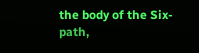the body of the Six-path,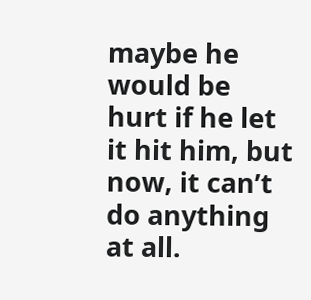maybe he would be hurt if he let it hit him, but now, it can’t do anything at all.